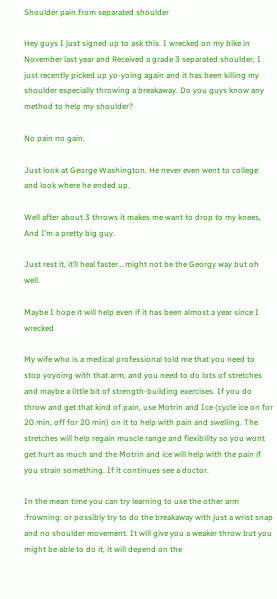Shoulder pain from separated shoulder

Hey guys I just signed up to ask this. I wrecked on my bike in November last year and Received a grade 3 separated shoulder, I just recently picked up yo-yoing again and it has been killing my shoulder especially throwing a breakaway. Do you guys know any method to help my shoulder?

No pain no gain.

Just look at George Washington. He never even went to college and look where he ended up.

Well after about 3 throws it makes me want to drop to my knees, And I’m a pretty big guy.

Just rest it, it’ll heal faster… might not be the Georgy way but oh well.

Maybe I hope it will help even if it has been almost a year since I wrecked

My wife who is a medical professional told me that you need to stop yoyoing with that arm, and you need to do lots of stretches and maybe a little bit of strength-building exercises. If you do throw and get that kind of pain, use Motrin and Ice (cycle ice on for 20 min, off for 20 min) on it to help with pain and swelling. The stretches will help regain muscle range and flexibility so you wont get hurt as much and the Motrin and ice will help with the pain if you strain something. If it continues see a doctor.

In the mean time you can try learning to use the other arm :frowning: or possibly try to do the breakaway with just a wrist snap and no shoulder movement. It will give you a weaker throw but you might be able to do it, it will depend on the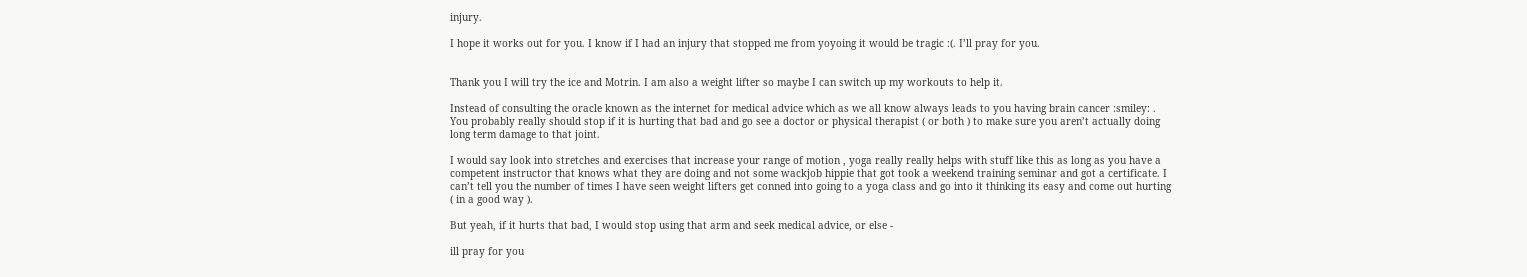injury.

I hope it works out for you. I know if I had an injury that stopped me from yoyoing it would be tragic :(. I’ll pray for you.


Thank you I will try the ice and Motrin. I am also a weight lifter so maybe I can switch up my workouts to help it.

Instead of consulting the oracle known as the internet for medical advice which as we all know always leads to you having brain cancer :smiley: . You probably really should stop if it is hurting that bad and go see a doctor or physical therapist ( or both ) to make sure you aren’t actually doing long term damage to that joint.

I would say look into stretches and exercises that increase your range of motion , yoga really really helps with stuff like this as long as you have a competent instructor that knows what they are doing and not some wackjob hippie that got took a weekend training seminar and got a certificate. I can’t tell you the number of times I have seen weight lifters get conned into going to a yoga class and go into it thinking its easy and come out hurting ( in a good way ).

But yeah, if it hurts that bad, I would stop using that arm and seek medical advice, or else -

ill pray for you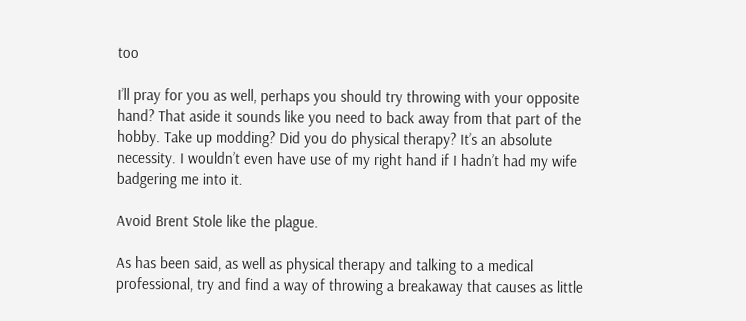too

I’ll pray for you as well, perhaps you should try throwing with your opposite hand? That aside it sounds like you need to back away from that part of the hobby. Take up modding? Did you do physical therapy? It’s an absolute necessity. I wouldn’t even have use of my right hand if I hadn’t had my wife badgering me into it.

Avoid Brent Stole like the plague.

As has been said, as well as physical therapy and talking to a medical professional, try and find a way of throwing a breakaway that causes as little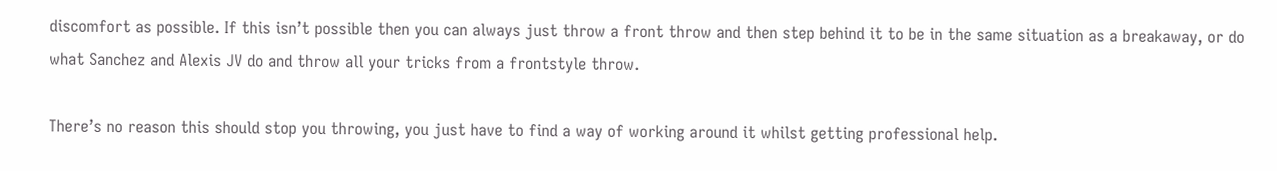discomfort as possible. If this isn’t possible then you can always just throw a front throw and then step behind it to be in the same situation as a breakaway, or do what Sanchez and Alexis JV do and throw all your tricks from a frontstyle throw.

There’s no reason this should stop you throwing, you just have to find a way of working around it whilst getting professional help.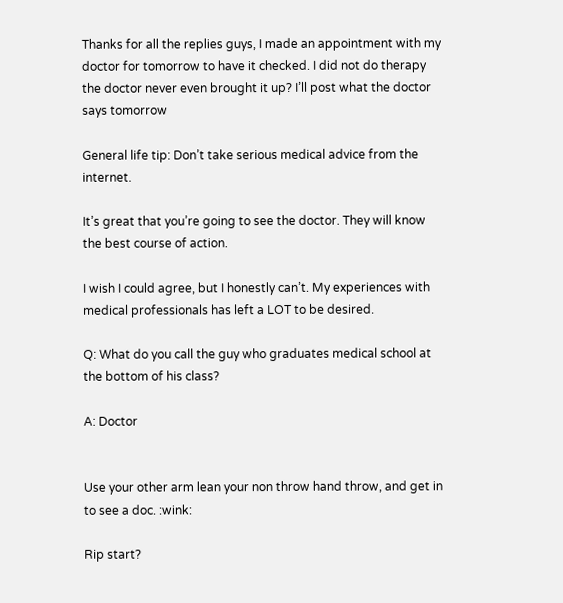Thanks for all the replies guys, I made an appointment with my doctor for tomorrow to have it checked. I did not do therapy the doctor never even brought it up? I’ll post what the doctor says tomorrow

General life tip: Don’t take serious medical advice from the internet.

It’s great that you’re going to see the doctor. They will know the best course of action.

I wish I could agree, but I honestly can’t. My experiences with medical professionals has left a LOT to be desired.

Q: What do you call the guy who graduates medical school at the bottom of his class?

A: Doctor


Use your other arm lean your non throw hand throw, and get in to see a doc. :wink:

Rip start?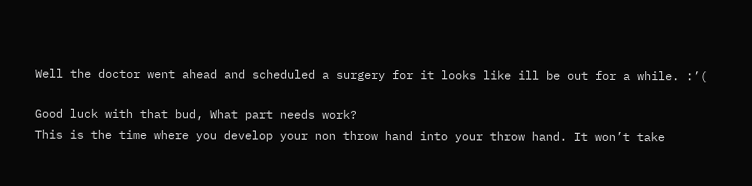Well the doctor went ahead and scheduled a surgery for it looks like ill be out for a while. :’(

Good luck with that bud, What part needs work?
This is the time where you develop your non throw hand into your throw hand. It won’t take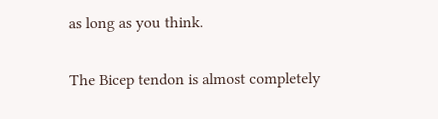as long as you think.

The Bicep tendon is almost completely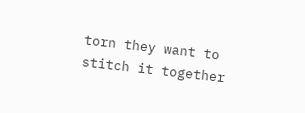torn they want to stitch it together